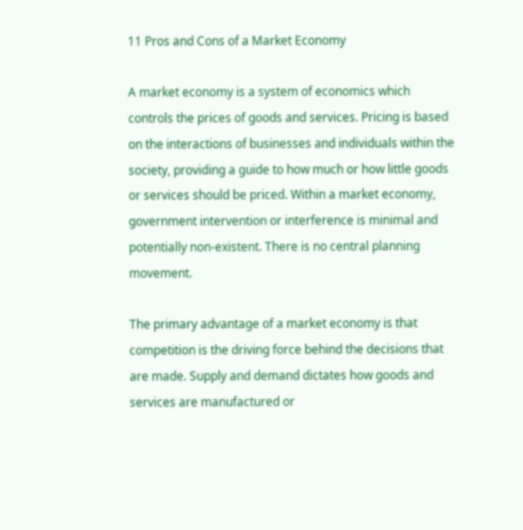11 Pros and Cons of a Market Economy

A market economy is a system of economics which controls the prices of goods and services. Pricing is based on the interactions of businesses and individuals within the society, providing a guide to how much or how little goods or services should be priced. Within a market economy, government intervention or interference is minimal and potentially non-existent. There is no central planning movement.

The primary advantage of a market economy is that competition is the driving force behind the decisions that are made. Supply and demand dictates how goods and services are manufactured or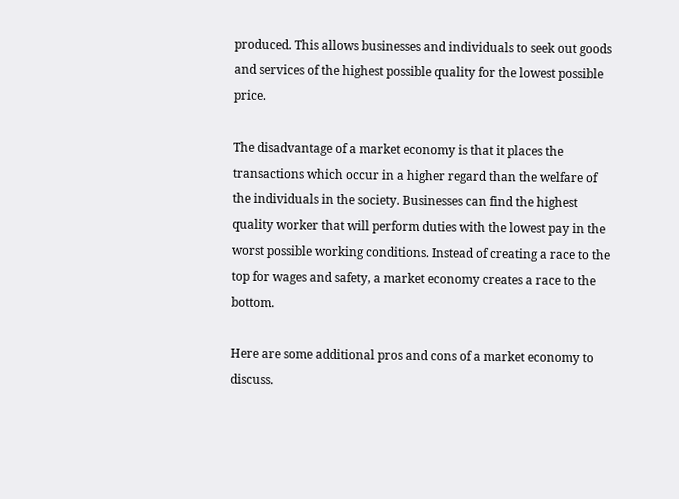produced. This allows businesses and individuals to seek out goods and services of the highest possible quality for the lowest possible price.

The disadvantage of a market economy is that it places the transactions which occur in a higher regard than the welfare of the individuals in the society. Businesses can find the highest quality worker that will perform duties with the lowest pay in the worst possible working conditions. Instead of creating a race to the top for wages and safety, a market economy creates a race to the bottom.

Here are some additional pros and cons of a market economy to discuss.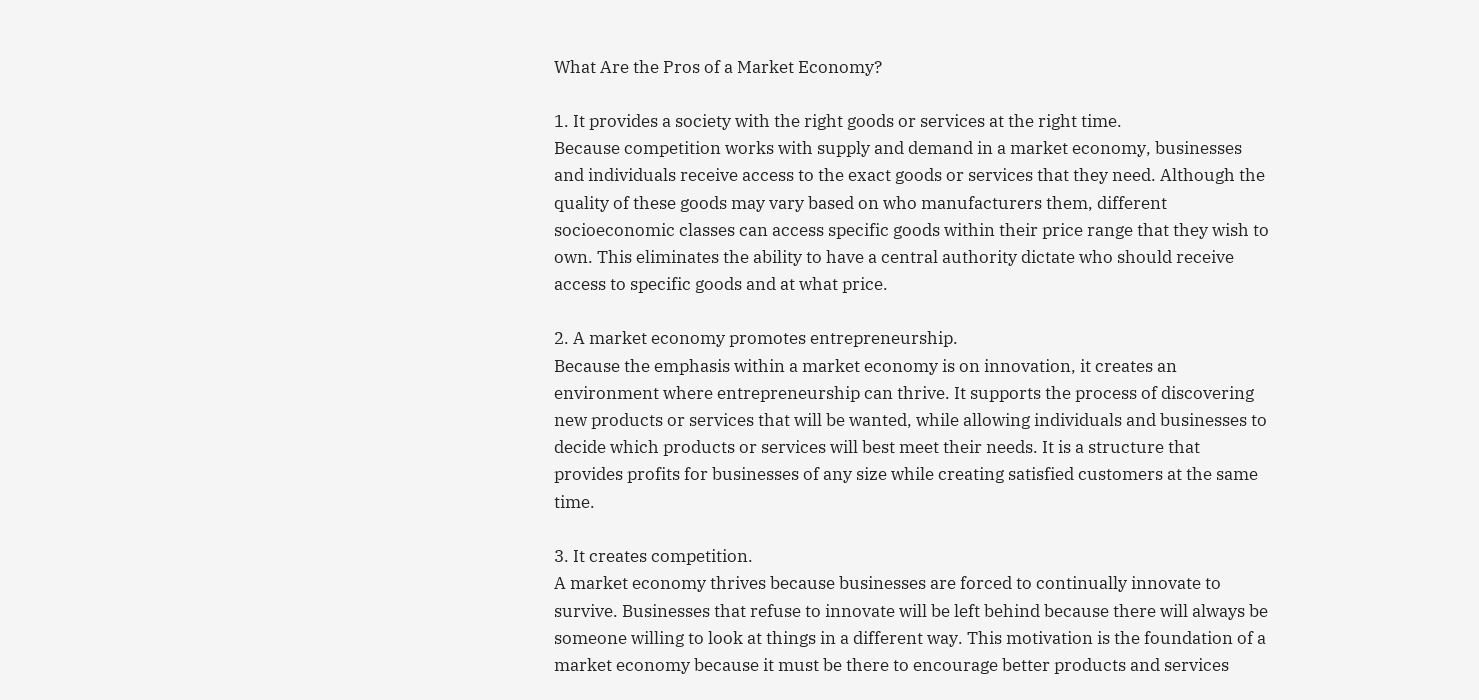What Are the Pros of a Market Economy?

1. It provides a society with the right goods or services at the right time.
Because competition works with supply and demand in a market economy, businesses and individuals receive access to the exact goods or services that they need. Although the quality of these goods may vary based on who manufacturers them, different socioeconomic classes can access specific goods within their price range that they wish to own. This eliminates the ability to have a central authority dictate who should receive access to specific goods and at what price.

2. A market economy promotes entrepreneurship.
Because the emphasis within a market economy is on innovation, it creates an environment where entrepreneurship can thrive. It supports the process of discovering new products or services that will be wanted, while allowing individuals and businesses to decide which products or services will best meet their needs. It is a structure that provides profits for businesses of any size while creating satisfied customers at the same time.

3. It creates competition.
A market economy thrives because businesses are forced to continually innovate to survive. Businesses that refuse to innovate will be left behind because there will always be someone willing to look at things in a different way. This motivation is the foundation of a market economy because it must be there to encourage better products and services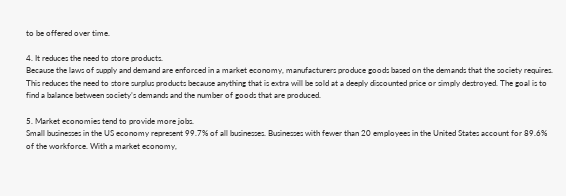to be offered over time.

4. It reduces the need to store products.
Because the laws of supply and demand are enforced in a market economy, manufacturers produce goods based on the demands that the society requires. This reduces the need to store surplus products because anything that is extra will be sold at a deeply discounted price or simply destroyed. The goal is to find a balance between society’s demands and the number of goods that are produced.

5. Market economies tend to provide more jobs.
Small businesses in the US economy represent 99.7% of all businesses. Businesses with fewer than 20 employees in the United States account for 89.6% of the workforce. With a market economy,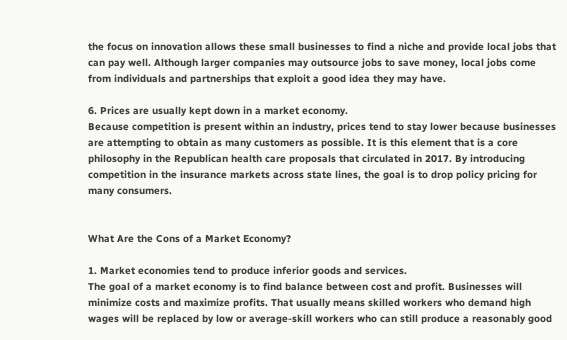the focus on innovation allows these small businesses to find a niche and provide local jobs that can pay well. Although larger companies may outsource jobs to save money, local jobs come from individuals and partnerships that exploit a good idea they may have.

6. Prices are usually kept down in a market economy.
Because competition is present within an industry, prices tend to stay lower because businesses are attempting to obtain as many customers as possible. It is this element that is a core philosophy in the Republican health care proposals that circulated in 2017. By introducing competition in the insurance markets across state lines, the goal is to drop policy pricing for many consumers.


What Are the Cons of a Market Economy?

1. Market economies tend to produce inferior goods and services.
The goal of a market economy is to find balance between cost and profit. Businesses will minimize costs and maximize profits. That usually means skilled workers who demand high wages will be replaced by low or average-skill workers who can still produce a reasonably good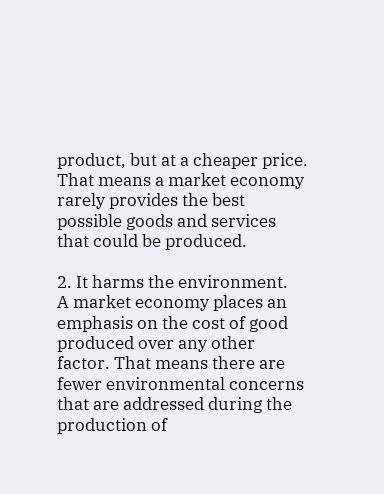product, but at a cheaper price. That means a market economy rarely provides the best possible goods and services that could be produced.

2. It harms the environment.
A market economy places an emphasis on the cost of good produced over any other factor. That means there are fewer environmental concerns that are addressed during the production of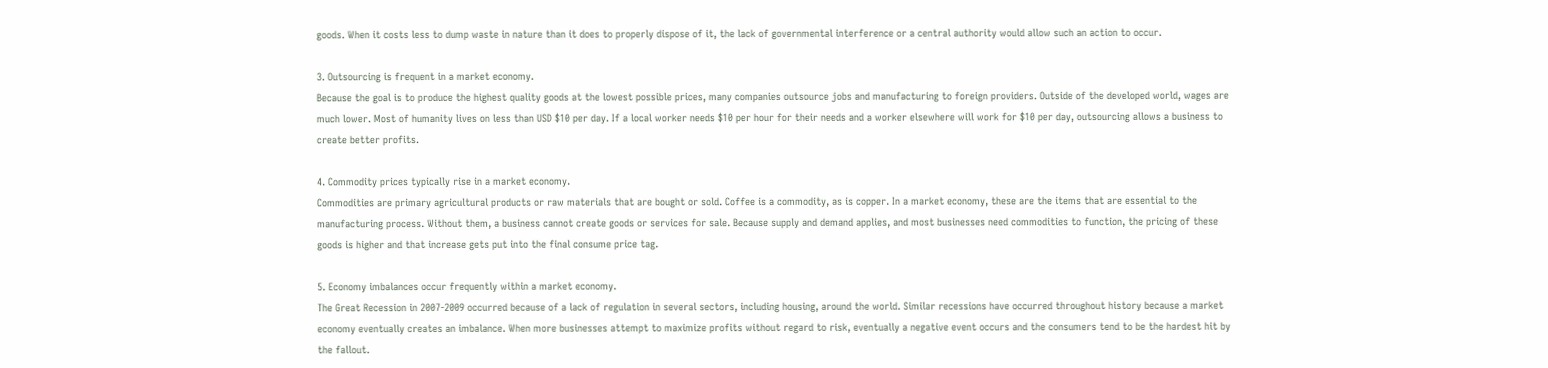goods. When it costs less to dump waste in nature than it does to properly dispose of it, the lack of governmental interference or a central authority would allow such an action to occur.

3. Outsourcing is frequent in a market economy.
Because the goal is to produce the highest quality goods at the lowest possible prices, many companies outsource jobs and manufacturing to foreign providers. Outside of the developed world, wages are much lower. Most of humanity lives on less than USD $10 per day. If a local worker needs $10 per hour for their needs and a worker elsewhere will work for $10 per day, outsourcing allows a business to create better profits.

4. Commodity prices typically rise in a market economy.
Commodities are primary agricultural products or raw materials that are bought or sold. Coffee is a commodity, as is copper. In a market economy, these are the items that are essential to the manufacturing process. Without them, a business cannot create goods or services for sale. Because supply and demand applies, and most businesses need commodities to function, the pricing of these goods is higher and that increase gets put into the final consume price tag.

5. Economy imbalances occur frequently within a market economy.
The Great Recession in 2007-2009 occurred because of a lack of regulation in several sectors, including housing, around the world. Similar recessions have occurred throughout history because a market economy eventually creates an imbalance. When more businesses attempt to maximize profits without regard to risk, eventually a negative event occurs and the consumers tend to be the hardest hit by the fallout.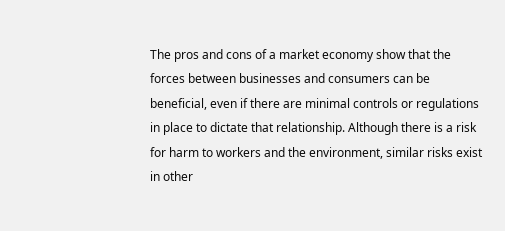The pros and cons of a market economy show that the forces between businesses and consumers can be beneficial, even if there are minimal controls or regulations in place to dictate that relationship. Although there is a risk for harm to workers and the environment, similar risks exist in other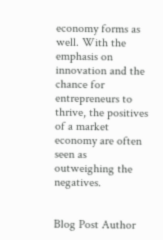economy forms as well. With the emphasis on innovation and the chance for entrepreneurs to thrive, the positives of a market economy are often seen as outweighing the negatives.


Blog Post Author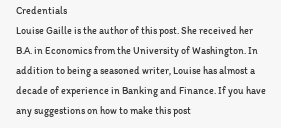Credentials
Louise Gaille is the author of this post. She received her B.A. in Economics from the University of Washington. In addition to being a seasoned writer, Louise has almost a decade of experience in Banking and Finance. If you have any suggestions on how to make this post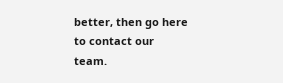better, then go here to contact our team.